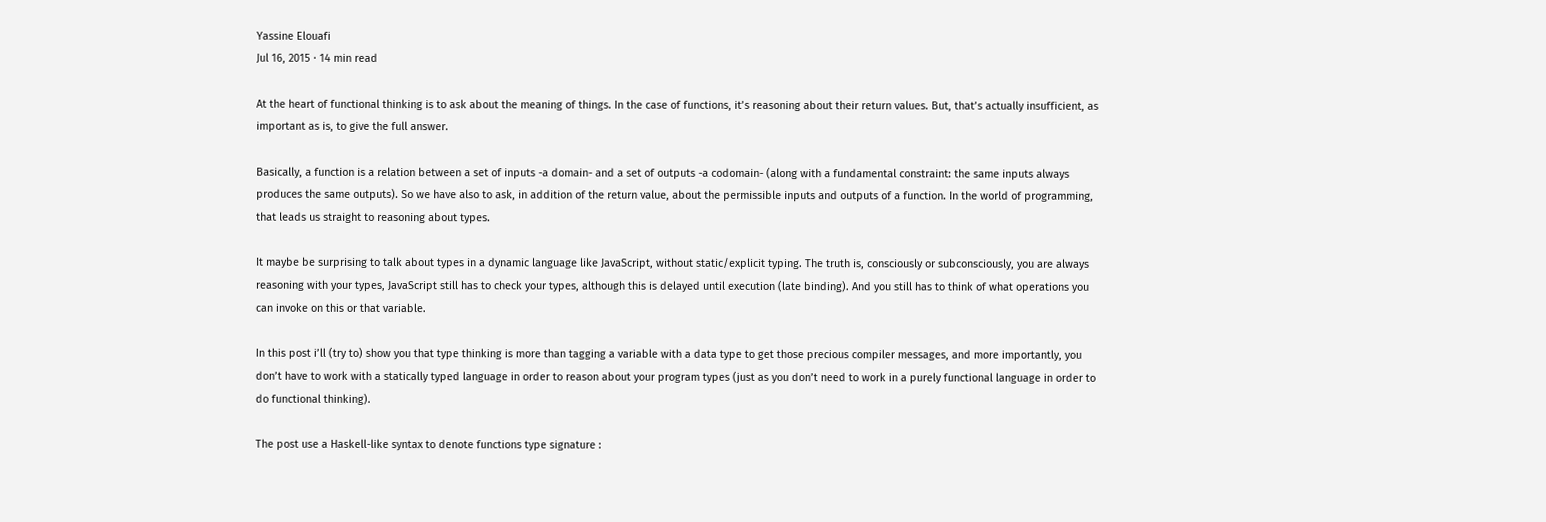Yassine Elouafi
Jul 16, 2015 · 14 min read

At the heart of functional thinking is to ask about the meaning of things. In the case of functions, it’s reasoning about their return values. But, that’s actually insufficient, as important as is, to give the full answer.

Basically, a function is a relation between a set of inputs -a domain- and a set of outputs -a codomain- (along with a fundamental constraint: the same inputs always produces the same outputs). So we have also to ask, in addition of the return value, about the permissible inputs and outputs of a function. In the world of programming, that leads us straight to reasoning about types.

It maybe be surprising to talk about types in a dynamic language like JavaScript, without static/explicit typing. The truth is, consciously or subconsciously, you are always reasoning with your types, JavaScript still has to check your types, although this is delayed until execution (late binding). And you still has to think of what operations you can invoke on this or that variable.

In this post i’ll (try to) show you that type thinking is more than tagging a variable with a data type to get those precious compiler messages, and more importantly, you don’t have to work with a statically typed language in order to reason about your program types (just as you don’t need to work in a purely functional language in order to do functional thinking).

The post use a Haskell-like syntax to denote functions type signature :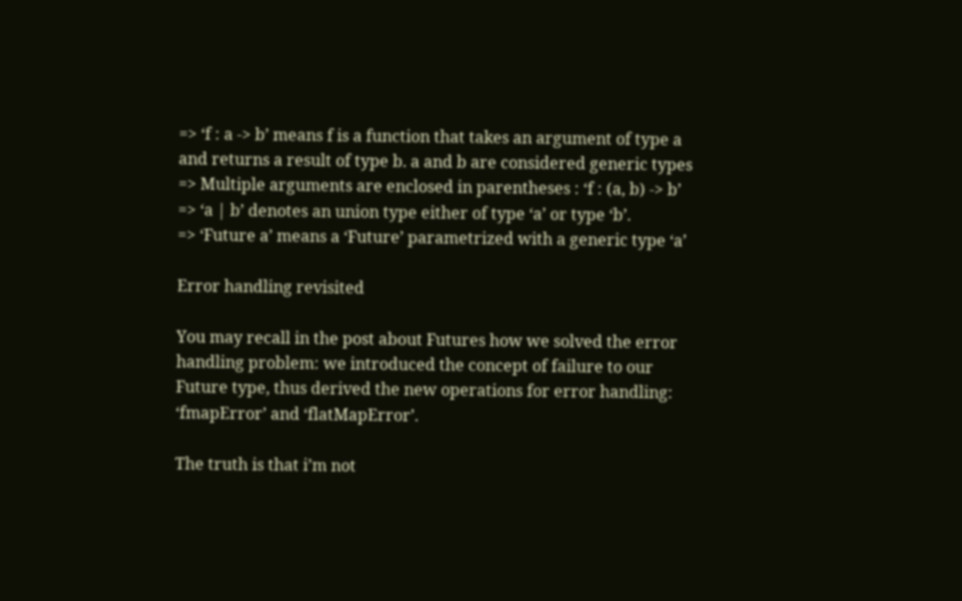=> ‘f : a -> b’ means f is a function that takes an argument of type a and returns a result of type b. a and b are considered generic types
=> Multiple arguments are enclosed in parentheses : ‘f : (a, b) -> b’
=> ‘a | b’ denotes an union type either of type ‘a’ or type ‘b’.
=> ‘Future a’ means a ‘Future’ parametrized with a generic type ‘a’

Error handling revisited

You may recall in the post about Futures how we solved the error handling problem: we introduced the concept of failure to our Future type, thus derived the new operations for error handling: ‘fmapError’ and ‘flatMapError’.

The truth is that i’m not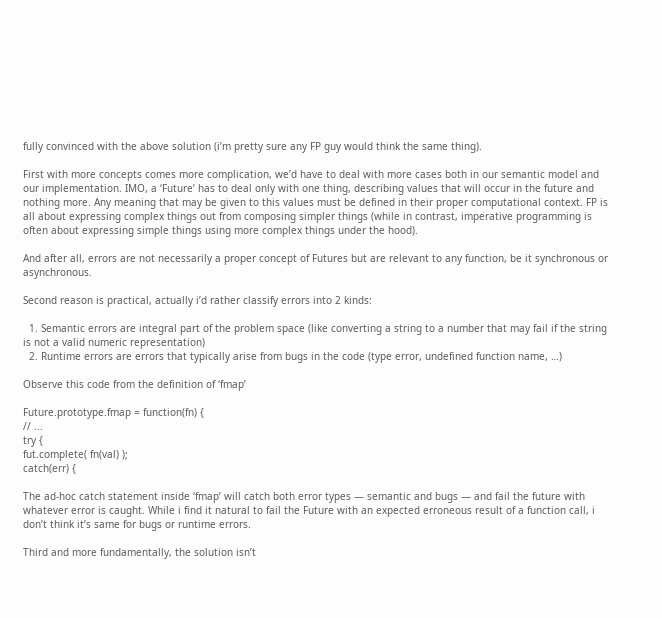fully convinced with the above solution (i’m pretty sure any FP guy would think the same thing).

First with more concepts comes more complication, we’d have to deal with more cases both in our semantic model and our implementation. IMO, a ‘Future’ has to deal only with one thing, describing values that will occur in the future and nothing more. Any meaning that may be given to this values must be defined in their proper computational context. FP is all about expressing complex things out from composing simpler things (while in contrast, imperative programming is often about expressing simple things using more complex things under the hood).

And after all, errors are not necessarily a proper concept of Futures but are relevant to any function, be it synchronous or asynchronous.

Second reason is practical, actually i’d rather classify errors into 2 kinds:

  1. Semantic errors are integral part of the problem space (like converting a string to a number that may fail if the string is not a valid numeric representation)
  2. Runtime errors are errors that typically arise from bugs in the code (type error, undefined function name, …)

Observe this code from the definition of ‘fmap’

Future.prototype.fmap = function(fn) {
// ...
try {
fut.complete( fn(val) );
catch(err) {

The ad-hoc catch statement inside ‘fmap’ will catch both error types — semantic and bugs — and fail the future with whatever error is caught. While i find it natural to fail the Future with an expected erroneous result of a function call, i don’t think it’s same for bugs or runtime errors.

Third and more fundamentally, the solution isn’t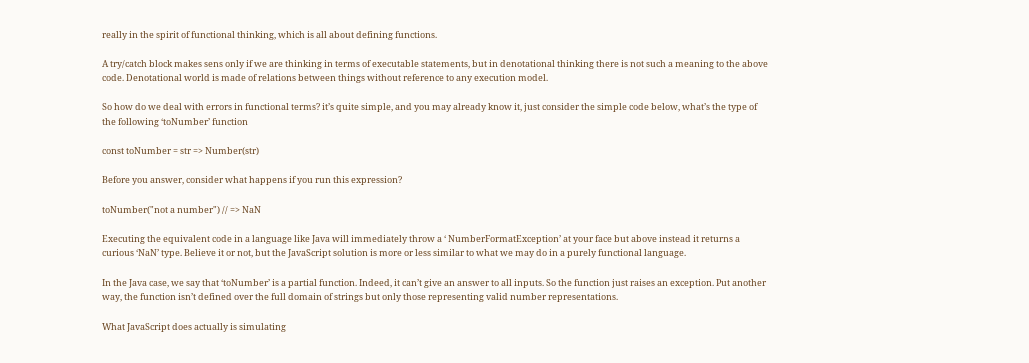really in the spirit of functional thinking, which is all about defining functions.

A try/catch block makes sens only if we are thinking in terms of executable statements, but in denotational thinking there is not such a meaning to the above code. Denotational world is made of relations between things without reference to any execution model.

So how do we deal with errors in functional terms? it’s quite simple, and you may already know it, just consider the simple code below, what’s the type of the following ‘toNumber’ function

const toNumber = str => Number(str)

Before you answer, consider what happens if you run this expression?

toNumber("not a number") // => NaN

Executing the equivalent code in a language like Java will immediately throw a ‘ NumberFormatException’ at your face but above instead it returns a curious ‘NaN’ type. Believe it or not, but the JavaScript solution is more or less similar to what we may do in a purely functional language.

In the Java case, we say that ‘toNumber’ is a partial function. Indeed, it can’t give an answer to all inputs. So the function just raises an exception. Put another way, the function isn’t defined over the full domain of strings but only those representing valid number representations.

What JavaScript does actually is simulating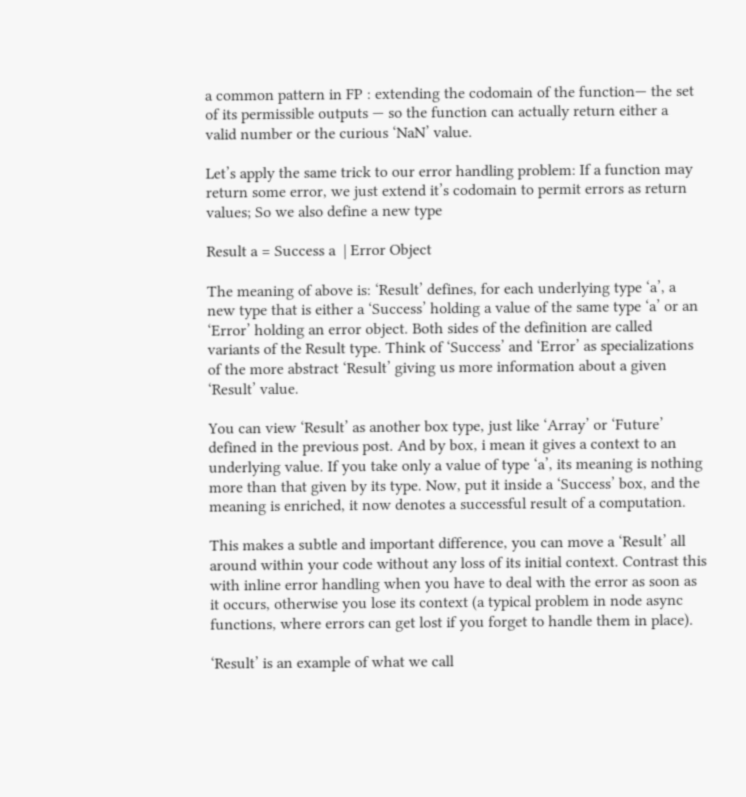a common pattern in FP : extending the codomain of the function— the set of its permissible outputs — so the function can actually return either a valid number or the curious ‘NaN’ value.

Let’s apply the same trick to our error handling problem: If a function may return some error, we just extend it’s codomain to permit errors as return values; So we also define a new type

Result a = Success a  | Error Object

The meaning of above is: ‘Result’ defines, for each underlying type ‘a’, a new type that is either a ‘Success’ holding a value of the same type ‘a’ or an ‘Error’ holding an error object. Both sides of the definition are called variants of the Result type. Think of ‘Success’ and ‘Error’ as specializations of the more abstract ‘Result’ giving us more information about a given ‘Result’ value.

You can view ‘Result’ as another box type, just like ‘Array’ or ‘Future’ defined in the previous post. And by box, i mean it gives a context to an underlying value. If you take only a value of type ‘a’, its meaning is nothing more than that given by its type. Now, put it inside a ‘Success’ box, and the meaning is enriched, it now denotes a successful result of a computation.

This makes a subtle and important difference, you can move a ‘Result’ all around within your code without any loss of its initial context. Contrast this with inline error handling when you have to deal with the error as soon as it occurs, otherwise you lose its context (a typical problem in node async functions, where errors can get lost if you forget to handle them in place).

‘Result’ is an example of what we call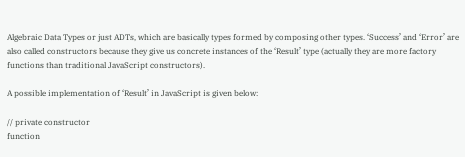Algebraic Data Types or just ADTs, which are basically types formed by composing other types. ‘Success’ and ‘Error’ are also called constructors because they give us concrete instances of the ‘Result’ type (actually they are more factory functions than traditional JavaScript constructors).

A possible implementation of ‘Result’ in JavaScript is given below:

// private constructor
function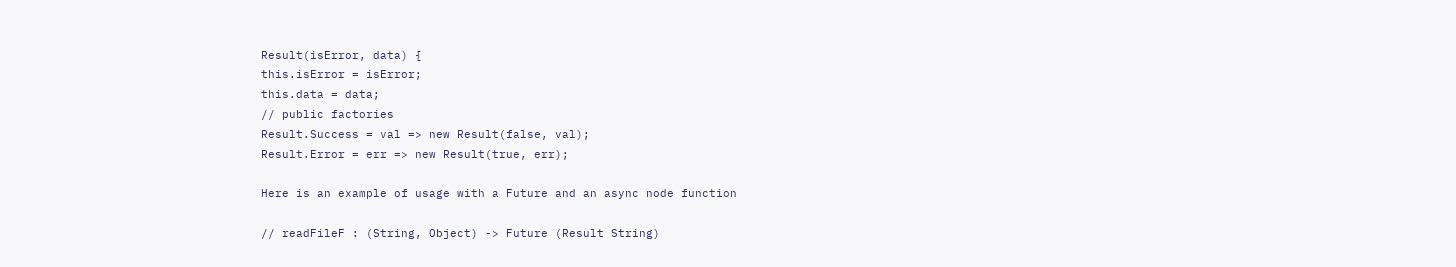Result(isError, data) {
this.isError = isError;
this.data = data;
// public factories
Result.Success = val => new Result(false, val);
Result.Error = err => new Result(true, err);

Here is an example of usage with a Future and an async node function

// readFileF : (String, Object) -> Future (Result String)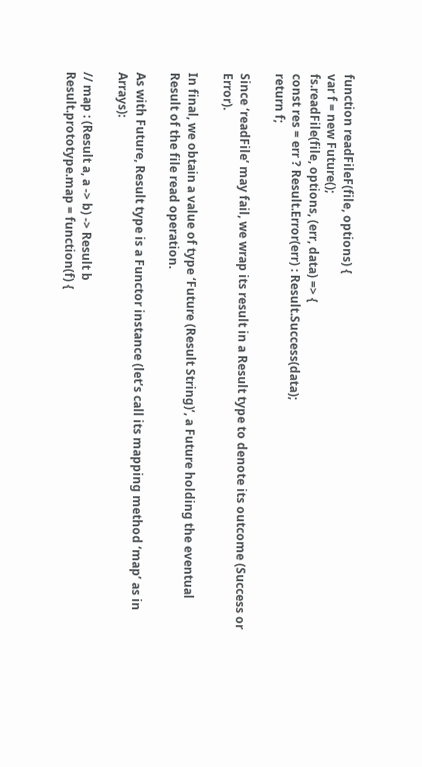function readFileF(file, options) {
var f = new Future();
fs.readFile(file, options, (err, data) => {
const res = err ? Result.Error(err) : Result.Success(data);
return f;

Since ‘readFile’ may fail, we wrap its result in a Result type to denote its outcome (Success or Error).

In final, we obtain a value of type ‘Future (Result String)’, a Future holding the eventual Result of the file read operation.

As with Future, Result type is a Functor instance (let’s call its mapping method ‘map’ as in Arrays):

// map : (Result a, a -> b) -> Result b
Result.prototype.map = function(f) {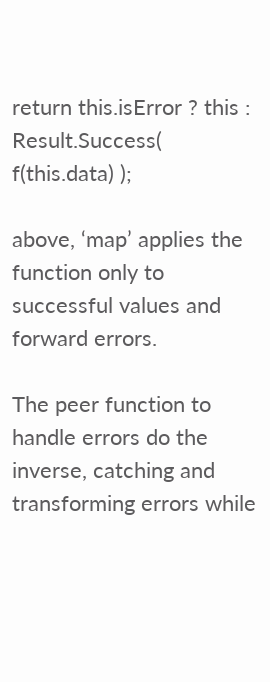return this.isError ? this : Result.Success( f(this.data) );

above, ‘map’ applies the function only to successful values and forward errors.

The peer function to handle errors do the inverse, catching and transforming errors while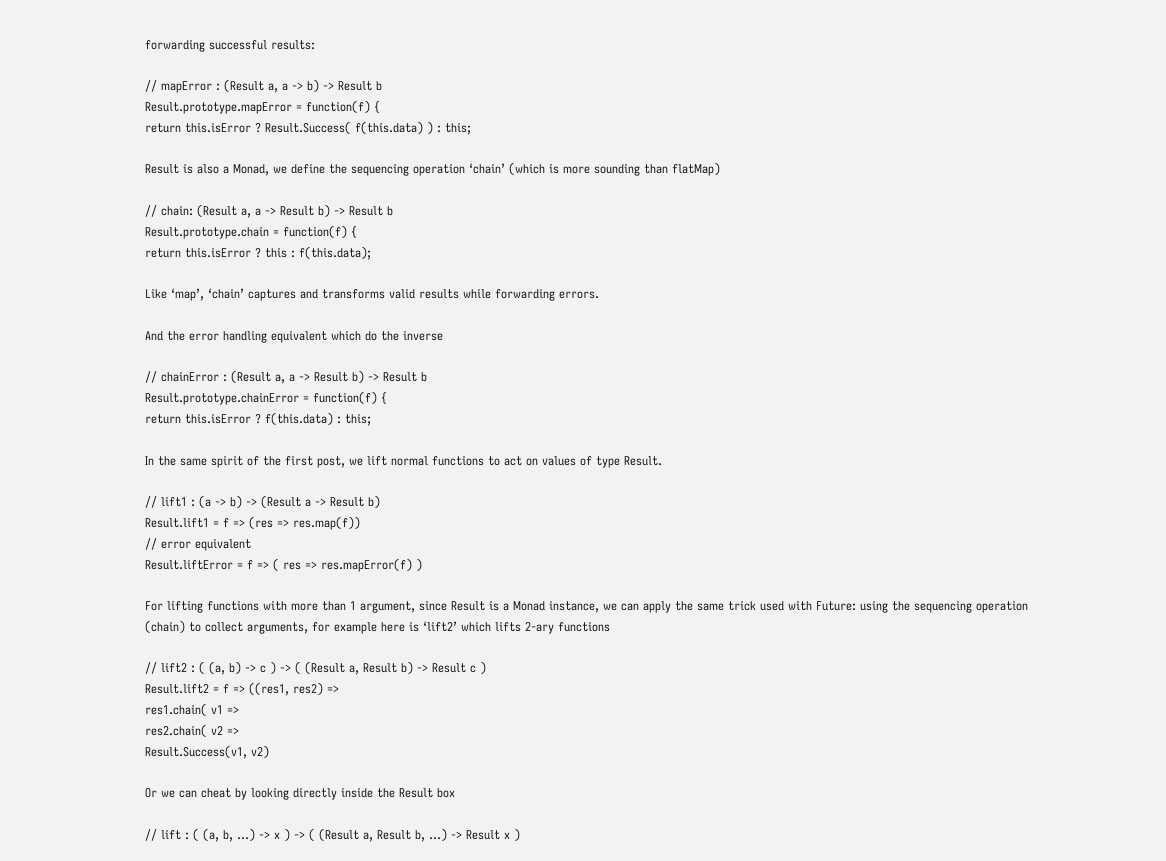forwarding successful results:

// mapError : (Result a, a -> b) -> Result b
Result.prototype.mapError = function(f) {
return this.isError ? Result.Success( f(this.data) ) : this;

Result is also a Monad, we define the sequencing operation ‘chain’ (which is more sounding than flatMap)

// chain: (Result a, a -> Result b) -> Result b
Result.prototype.chain = function(f) {
return this.isError ? this : f(this.data);

Like ‘map’, ‘chain’ captures and transforms valid results while forwarding errors.

And the error handling equivalent which do the inverse

// chainError : (Result a, a -> Result b) -> Result b
Result.prototype.chainError = function(f) {
return this.isError ? f(this.data) : this;

In the same spirit of the first post, we lift normal functions to act on values of type Result.

// lift1 : (a -> b) -> (Result a -> Result b)
Result.lift1 = f => (res => res.map(f))
// error equivalent
Result.liftError = f => ( res => res.mapError(f) )

For lifting functions with more than 1 argument, since Result is a Monad instance, we can apply the same trick used with Future: using the sequencing operation (chain) to collect arguments, for example here is ‘lift2’ which lifts 2-ary functions

// lift2 : ( (a, b) -> c ) -> ( (Result a, Result b) -> Result c )
Result.lift2 = f => ((res1, res2) =>
res1.chain( v1 =>
res2.chain( v2 =>
Result.Success(v1, v2)

Or we can cheat by looking directly inside the Result box

// lift : ( (a, b, ...) -> x ) -> ( (Result a, Result b, ...) -> Result x )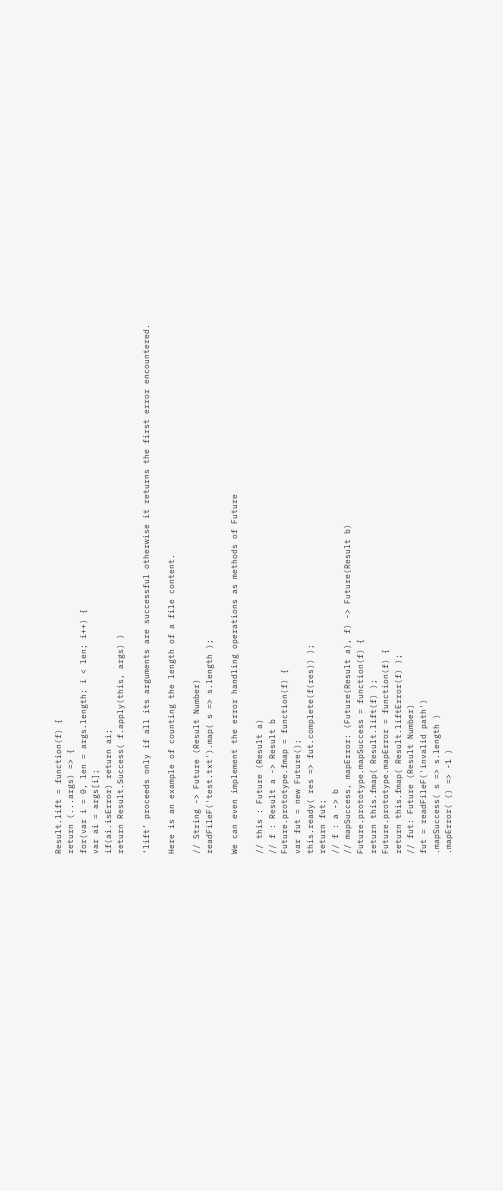Result.lift = function(f) {
return (...args) => {
for(var i = 0, len = args.length; i < len; i++) {
var ai = args[i];
if(ai.isError) return ai;
return Result.Success( f.apply(this, args) )

‘lift’ proceeds only if all its arguments are successful otherwise it returns the first error encountered.

Here is an example of counting the length of a file content.

// String -> Future (Result Number)
readFileF('test.txt').map( s => s.length );

We can even implement the error handling operations as methods of Future

// this : Future (Result a)
// f : Result a -> Result b
Future.prototype.fmap = function(f) {
var fut = new Future();
this.ready( res => fut.complete(f(res)) );
return fut;
// f : a -> b
// mapSuccess, mapError: (Future(Result a), f) -> Future(Result b)
Future.prototype.mapSuccess = function(f) {
return this.fmap( Result.lift(f) );
Future.prototype.mapError = function(f) {
return this.fmap( Result.liftError(f) );
// fut: Future (Result Number)
fut = readFileF('invalid path')
.mapSuccess( s => s.length )
.mapError( () => -1 )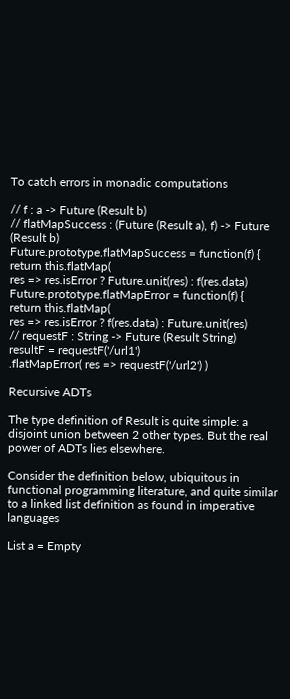To catch errors in monadic computations

// f : a -> Future (Result b)
// flatMapSuccess : (Future (Result a), f) -> Future (Result b)
Future.prototype.flatMapSuccess = function(f) {
return this.flatMap(
res => res.isError ? Future.unit(res) : f(res.data)
Future.prototype.flatMapError = function(f) {
return this.flatMap(
res => res.isError ? f(res.data) : Future.unit(res)
// requestF : String -> Future (Result String)
resultF = requestF('/url1')
.flatMapError( res => requestF('/url2') )

Recursive ADTs

The type definition of Result is quite simple: a disjoint union between 2 other types. But the real power of ADTs lies elsewhere.

Consider the definition below, ubiquitous in functional programming literature, and quite similar to a linked list definition as found in imperative languages

List a = Empty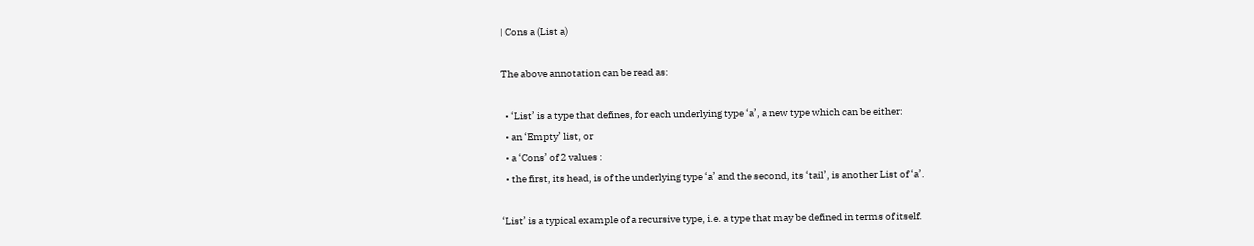| Cons a (List a)

The above annotation can be read as:

  • ‘List’ is a type that defines, for each underlying type ‘a’, a new type which can be either:
  • an ‘Empty’ list, or
  • a ‘Cons’ of 2 values :
  • the first, its head, is of the underlying type ‘a’ and the second, its ‘tail’, is another List of ‘a’.

‘List’ is a typical example of a recursive type, i.e. a type that may be defined in terms of itself.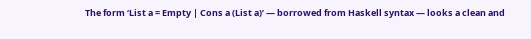The form ‘List a = Empty | Cons a (List a)’ — borrowed from Haskell syntax — looks a clean and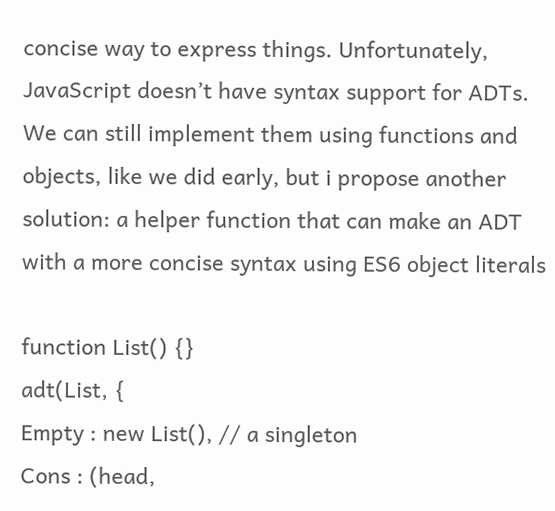concise way to express things. Unfortunately, JavaScript doesn’t have syntax support for ADTs. We can still implement them using functions and objects, like we did early, but i propose another solution: a helper function that can make an ADT with a more concise syntax using ES6 object literals

function List() {}
adt(List, {
Empty : new List(), // a singleton
Cons : (head,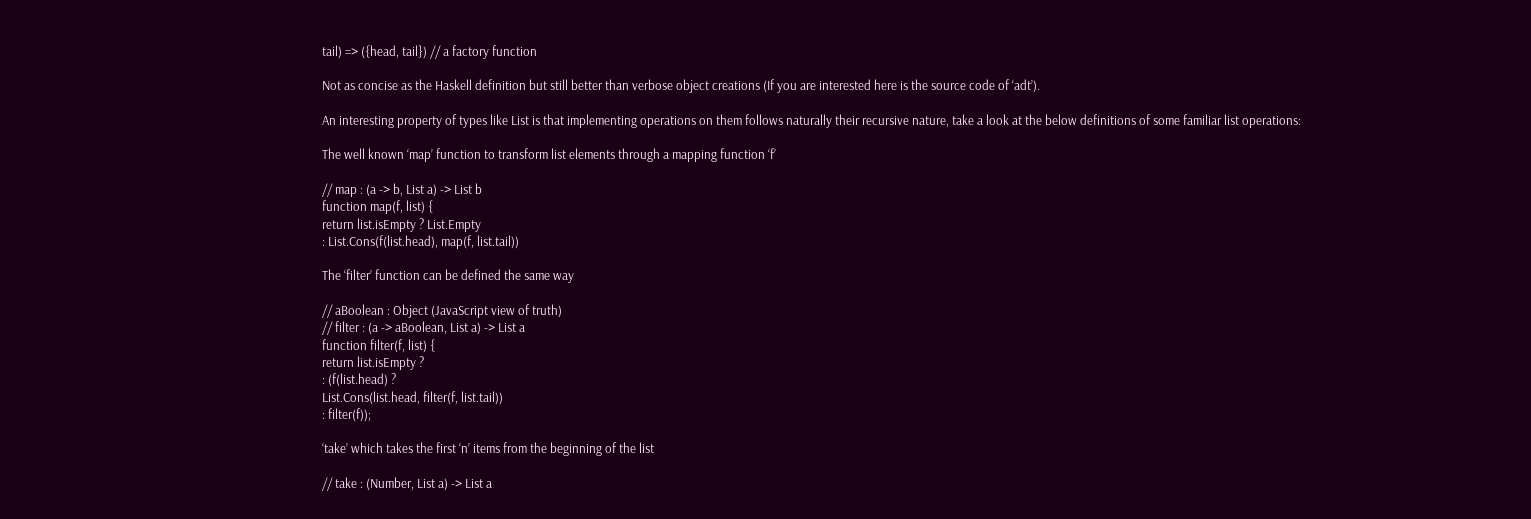tail) => ({head, tail}) // a factory function

Not as concise as the Haskell definition but still better than verbose object creations (If you are interested here is the source code of ‘adt’).

An interesting property of types like List is that implementing operations on them follows naturally their recursive nature, take a look at the below definitions of some familiar list operations:

The well known ‘map’ function to transform list elements through a mapping function ‘f’

// map : (a -> b, List a) -> List b
function map(f, list) {
return list.isEmpty ? List.Empty
: List.Cons(f(list.head), map(f, list.tail))

The ‘filter’ function can be defined the same way

// aBoolean : Object (JavaScript view of truth)
// filter : (a -> aBoolean, List a) -> List a
function filter(f, list) {
return list.isEmpty ?
: (f(list.head) ?
List.Cons(list.head, filter(f, list.tail))
: filter(f));

‘take’ which takes the first ‘n’ items from the beginning of the list

// take : (Number, List a) -> List a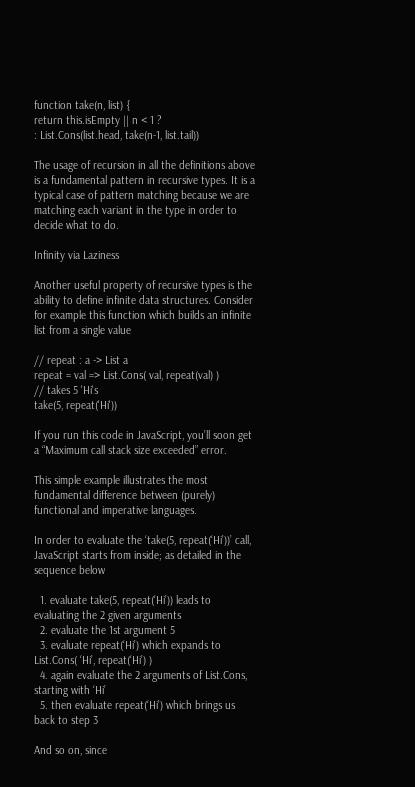function take(n, list) {
return this.isEmpty || n < 1 ?
: List.Cons(list.head, take(n-1, list.tail))

The usage of recursion in all the definitions above is a fundamental pattern in recursive types. It is a typical case of pattern matching because we are matching each variant in the type in order to decide what to do.

Infinity via Laziness

Another useful property of recursive types is the ability to define infinite data structures. Consider for example this function which builds an infinite list from a single value

// repeat : a -> List a
repeat = val => List.Cons( val, repeat(val) )
// takes 5 'Hi's
take(5, repeat('Hi'))

If you run this code in JavaScript, you’ll soon get a “Maximum call stack size exceeded” error.

This simple example illustrates the most fundamental difference between (purely) functional and imperative languages.

In order to evaluate the ‘take(5, repeat(‘Hi’))’ call, JavaScript starts from inside; as detailed in the sequence below

  1. evaluate take(5, repeat(‘Hi’)) leads to evaluating the 2 given arguments
  2. evaluate the 1st argument 5
  3. evaluate repeat(‘Hi’) which expands to List.Cons( ‘Hi’, repeat(‘Hi’) )
  4. again evaluate the 2 arguments of List.Cons, starting with ‘Hi’
  5. then evaluate repeat(‘Hi’) which brings us back to step 3

And so on, since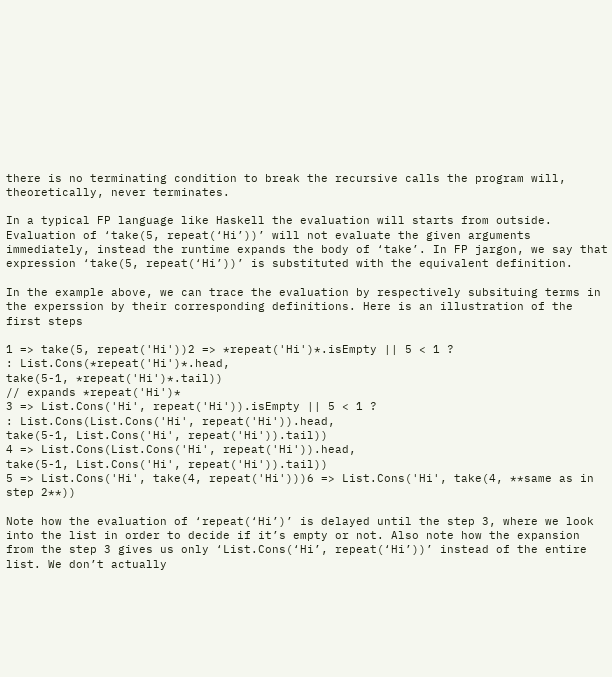there is no terminating condition to break the recursive calls the program will, theoretically, never terminates.

In a typical FP language like Haskell the evaluation will starts from outside. Evaluation of ‘take(5, repeat(‘Hi’))’ will not evaluate the given arguments immediately, instead the runtime expands the body of ‘take’. In FP jargon, we say that expression ‘take(5, repeat(‘Hi’))’ is substituted with the equivalent definition.

In the example above, we can trace the evaluation by respectively subsituing terms in the experssion by their corresponding definitions. Here is an illustration of the first steps

1 => take(5, repeat('Hi'))2 => *repeat('Hi')*.isEmpty || 5 < 1 ?
: List.Cons(*repeat('Hi')*.head,
take(5-1, *repeat('Hi')*.tail))
// expands *repeat('Hi')*
3 => List.Cons('Hi', repeat('Hi')).isEmpty || 5 < 1 ?
: List.Cons(List.Cons('Hi', repeat('Hi')).head,
take(5-1, List.Cons('Hi', repeat('Hi')).tail))
4 => List.Cons(List.Cons('Hi', repeat('Hi')).head,
take(5-1, List.Cons('Hi', repeat('Hi')).tail))
5 => List.Cons('Hi', take(4, repeat('Hi')))6 => List.Cons('Hi', take(4, **same as in step 2**))

Note how the evaluation of ‘repeat(‘Hi’)’ is delayed until the step 3, where we look into the list in order to decide if it’s empty or not. Also note how the expansion from the step 3 gives us only ‘List.Cons(‘Hi’, repeat(‘Hi’))’ instead of the entire list. We don’t actually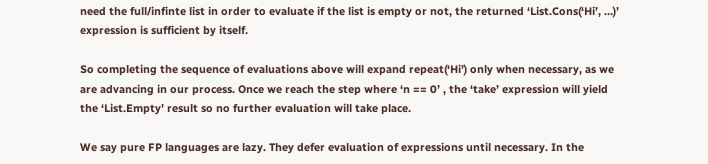need the full/infinte list in order to evaluate if the list is empty or not, the returned ‘List.Cons(‘Hi’, …)’ expression is sufficient by itself.

So completing the sequence of evaluations above will expand repeat(‘Hi’) only when necessary, as we are advancing in our process. Once we reach the step where ‘n == 0’ , the ‘take’ expression will yield the ‘List.Empty’ result so no further evaluation will take place.

We say pure FP languages are lazy. They defer evaluation of expressions until necessary. In the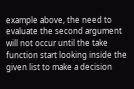example above, the need to evaluate the second argument will not occur until the take function start looking inside the given list to make a decision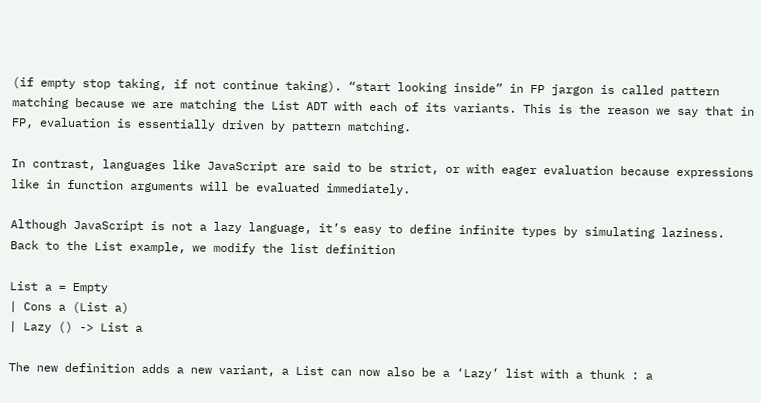(if empty stop taking, if not continue taking). “start looking inside” in FP jargon is called pattern matching because we are matching the List ADT with each of its variants. This is the reason we say that in FP, evaluation is essentially driven by pattern matching.

In contrast, languages like JavaScript are said to be strict, or with eager evaluation because expressions like in function arguments will be evaluated immediately.

Although JavaScript is not a lazy language, it’s easy to define infinite types by simulating laziness. Back to the List example, we modify the list definition

List a = Empty
| Cons a (List a)
| Lazy () -> List a

The new definition adds a new variant, a List can now also be a ‘Lazy’ list with a thunk : a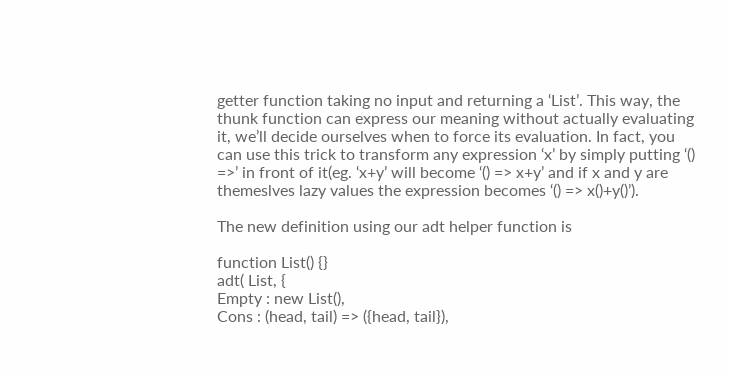getter function taking no input and returning a ‘List’. This way, the thunk function can express our meaning without actually evaluating it, we’ll decide ourselves when to force its evaluation. In fact, you can use this trick to transform any expression ‘x’ by simply putting ‘() =>’ in front of it(eg. ‘x+y’ will become ‘() => x+y’ and if x and y are themeslves lazy values the expression becomes ‘() => x()+y()’).

The new definition using our adt helper function is

function List() {}
adt( List, {
Empty : new List(),
Cons : (head, tail) => ({head, tail}),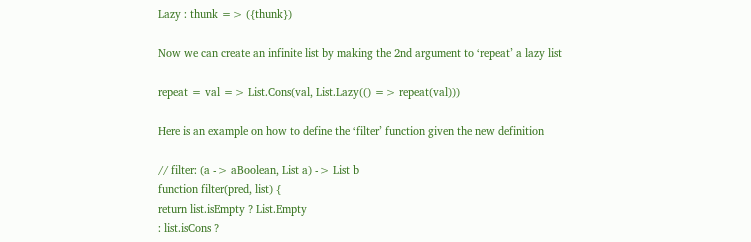Lazy : thunk => ({thunk})

Now we can create an infinite list by making the 2nd argument to ‘repeat’ a lazy list

repeat = val => List.Cons(val, List.Lazy(() => repeat(val)))

Here is an example on how to define the ‘filter’ function given the new definition

// filter: (a -> aBoolean, List a) -> List b
function filter(pred, list) {
return list.isEmpty ? List.Empty
: list.isCons ?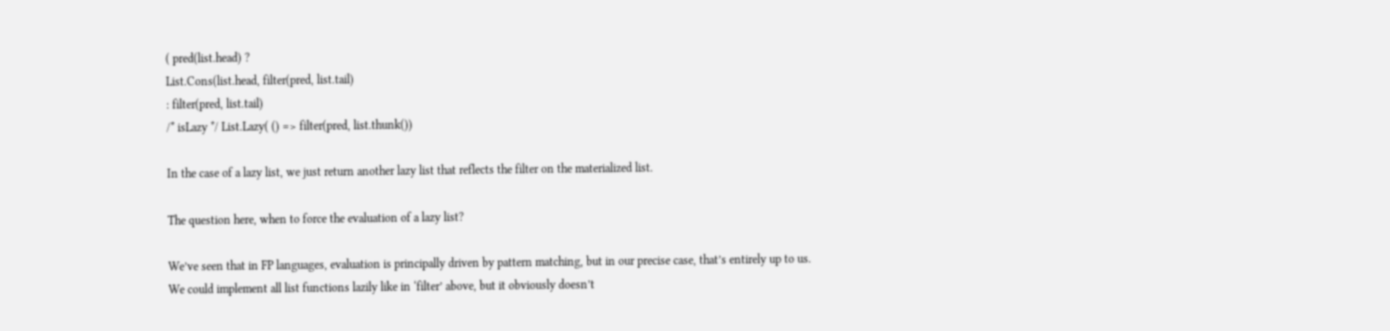( pred(list.head) ?
List.Cons(list.head, filter(pred, list.tail)
: filter(pred, list.tail)
/* isLazy */ List.Lazy( () => filter(pred, list.thunk())

In the case of a lazy list, we just return another lazy list that reflects the filter on the materialized list.

The question here, when to force the evaluation of a lazy list?

We’ve seen that in FP languages, evaluation is principally driven by pattern matching, but in our precise case, that’s entirely up to us. We could implement all list functions lazily like in ‘filter’ above, but it obviously doesn’t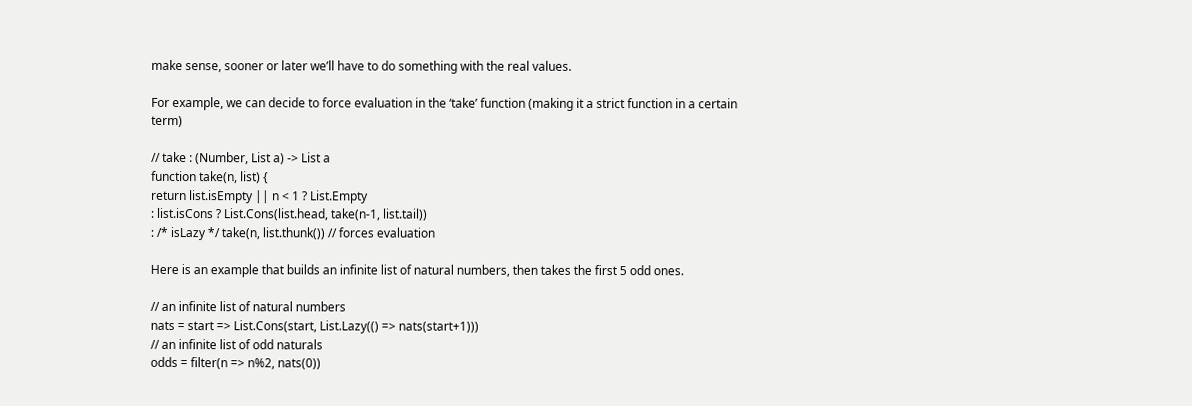make sense, sooner or later we’ll have to do something with the real values.

For example, we can decide to force evaluation in the ‘take’ function (making it a strict function in a certain term)

// take : (Number, List a) -> List a
function take(n, list) {
return list.isEmpty || n < 1 ? List.Empty
: list.isCons ? List.Cons(list.head, take(n-1, list.tail))
: /* isLazy */ take(n, list.thunk()) // forces evaluation

Here is an example that builds an infinite list of natural numbers, then takes the first 5 odd ones.

// an infinite list of natural numbers
nats = start => List.Cons(start, List.Lazy(() => nats(start+1)))
// an infinite list of odd naturals
odds = filter(n => n%2, nats(0))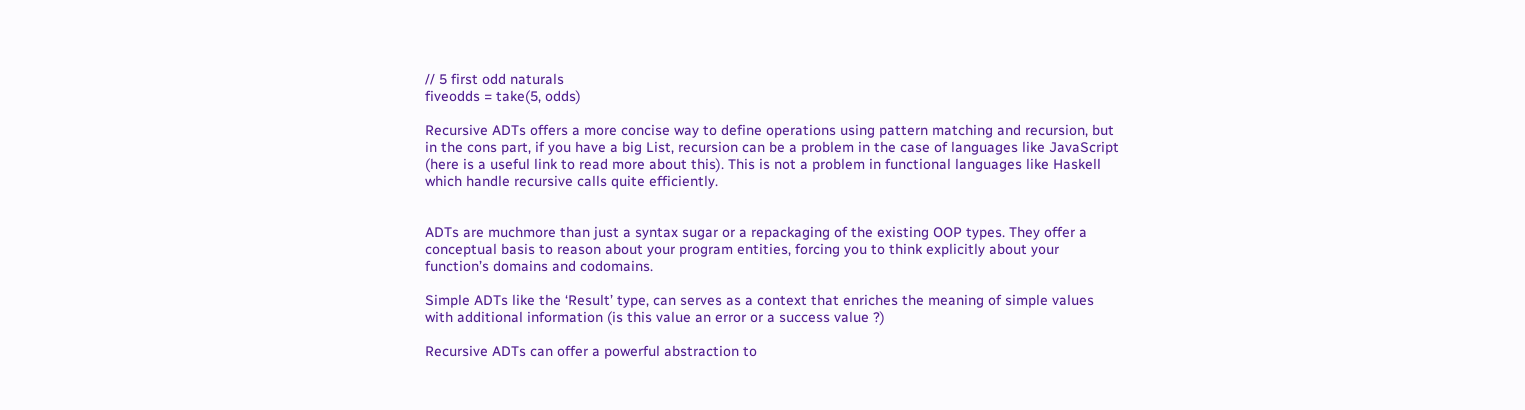// 5 first odd naturals
fiveodds = take(5, odds)

Recursive ADTs offers a more concise way to define operations using pattern matching and recursion, but in the cons part, if you have a big List, recursion can be a problem in the case of languages like JavaScript (here is a useful link to read more about this). This is not a problem in functional languages like Haskell which handle recursive calls quite efficiently.


ADTs are muchmore than just a syntax sugar or a repackaging of the existing OOP types. They offer a conceptual basis to reason about your program entities, forcing you to think explicitly about your function’s domains and codomains.

Simple ADTs like the ‘Result’ type, can serves as a context that enriches the meaning of simple values with additional information (is this value an error or a success value ?)

Recursive ADTs can offer a powerful abstraction to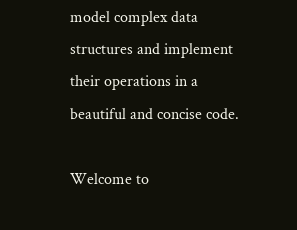model complex data structures and implement their operations in a beautiful and concise code.

Welcome to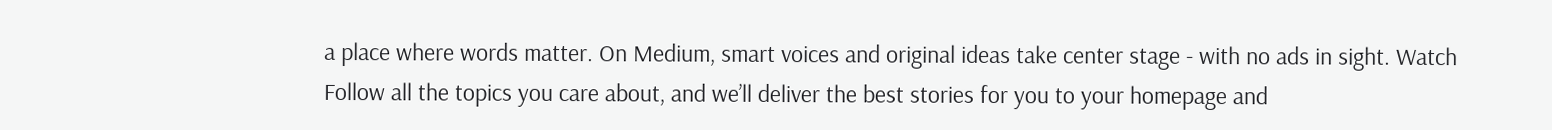a place where words matter. On Medium, smart voices and original ideas take center stage - with no ads in sight. Watch
Follow all the topics you care about, and we’ll deliver the best stories for you to your homepage and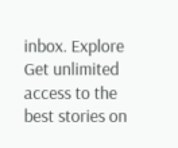inbox. Explore
Get unlimited access to the best stories on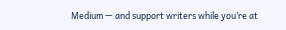Medium — and support writers while you’re at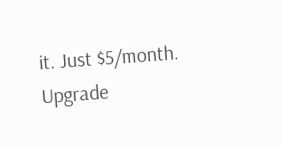it. Just $5/month. Upgrade